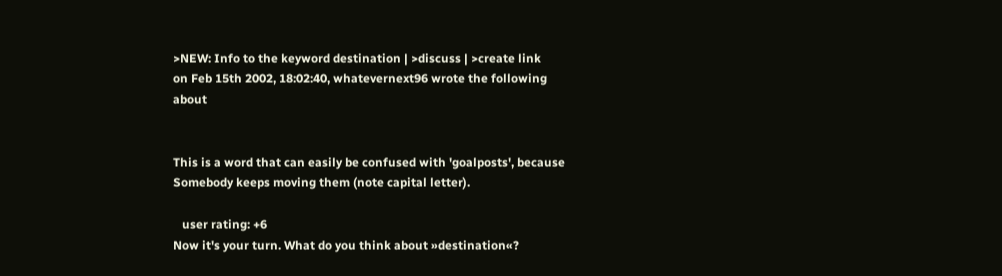>NEW: Info to the keyword destination | >discuss | >create link
on Feb 15th 2002, 18:02:40, whatevernext96 wrote the following about


This is a word that can easily be confused with 'goalposts', because Somebody keeps moving them (note capital letter).

   user rating: +6
Now it's your turn. What do you think about »destination«?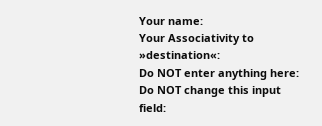Your name:
Your Associativity to »destination«:
Do NOT enter anything here:
Do NOT change this input field: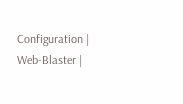Configuration | Web-Blaster |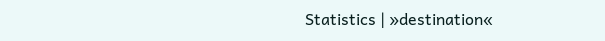Statistics | »destination«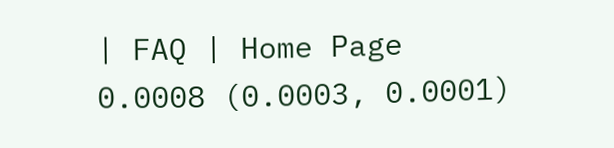| FAQ | Home Page
0.0008 (0.0003, 0.0001)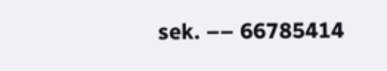sek. –– 66785414